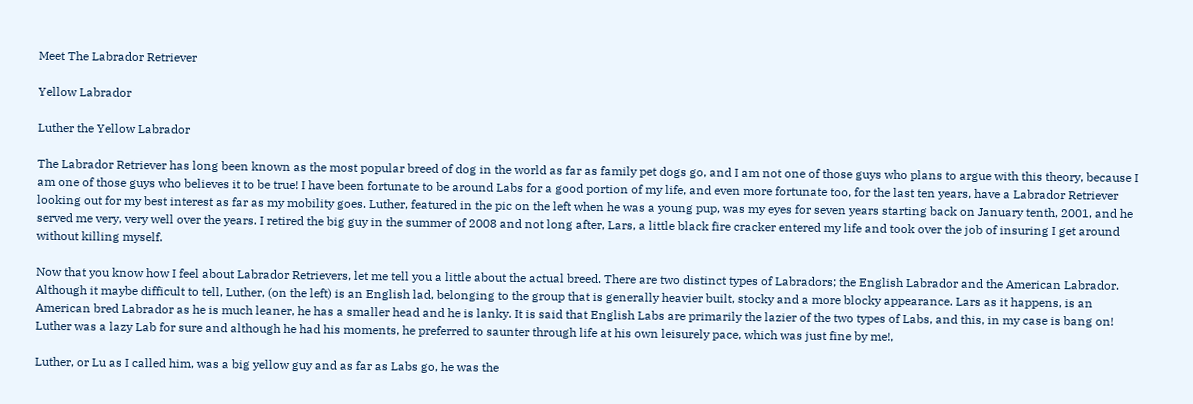Meet The Labrador Retriever

Yellow Labrador

Luther the Yellow Labrador

The Labrador Retriever has long been known as the most popular breed of dog in the world as far as family pet dogs go, and I am not one of those guys who plans to argue with this theory, because I am one of those guys who believes it to be true! I have been fortunate to be around Labs for a good portion of my life, and even more fortunate too, for the last ten years, have a Labrador Retriever looking out for my best interest as far as my mobility goes. Luther, featured in the pic on the left when he was a young pup, was my eyes for seven years starting back on January tenth, 2001, and he served me very, very well over the years. I retired the big guy in the summer of 2008 and not long after, Lars, a little black fire cracker entered my life and took over the job of insuring I get around without killing myself.

Now that you know how I feel about Labrador Retrievers, let me tell you a little about the actual breed. There are two distinct types of Labradors; the English Labrador and the American Labrador. Although it maybe difficult to tell, Luther, (on the left) is an English lad, belonging to the group that is generally heavier built, stocky and a more blocky appearance. Lars as it happens, is an American bred Labrador as he is much leaner, he has a smaller head and he is lanky. It is said that English Labs are primarily the lazier of the two types of Labs, and this, in my case is bang on! Luther was a lazy Lab for sure and although he had his moments, he preferred to saunter through life at his own leisurely pace, which was just fine by me!,

Luther, or Lu as I called him, was a big yellow guy and as far as Labs go, he was the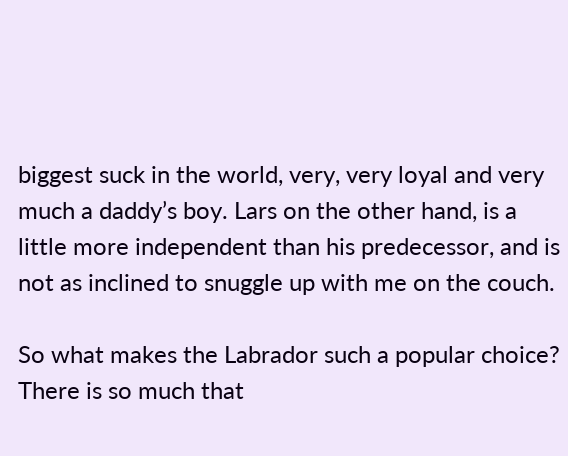biggest suck in the world, very, very loyal and very much a daddy’s boy. Lars on the other hand, is a little more independent than his predecessor, and is not as inclined to snuggle up with me on the couch.

So what makes the Labrador such a popular choice? There is so much that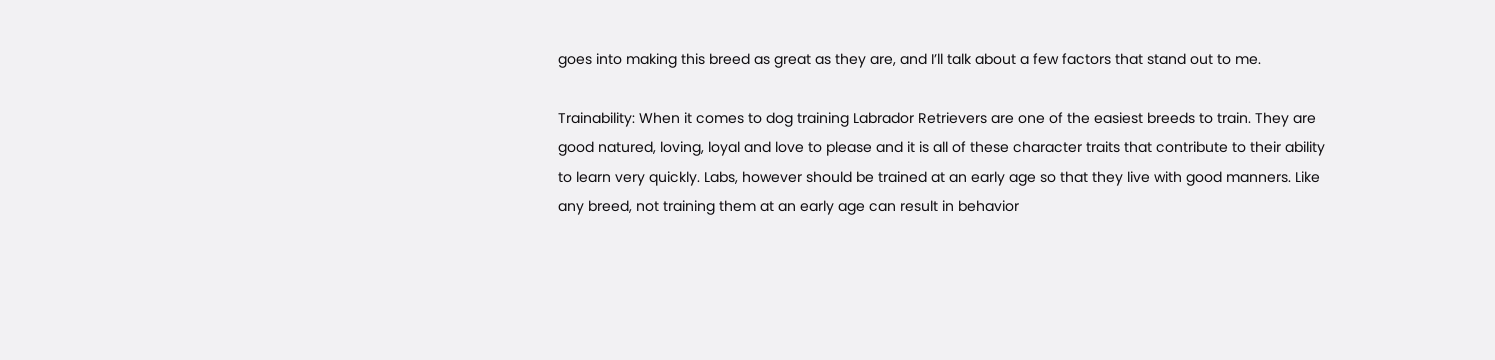goes into making this breed as great as they are, and I’ll talk about a few factors that stand out to me.

Trainability: When it comes to dog training Labrador Retrievers are one of the easiest breeds to train. They are good natured, loving, loyal and love to please and it is all of these character traits that contribute to their ability to learn very quickly. Labs, however should be trained at an early age so that they live with good manners. Like any breed, not training them at an early age can result in behavior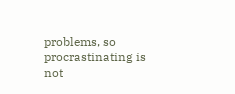problems, so procrastinating is not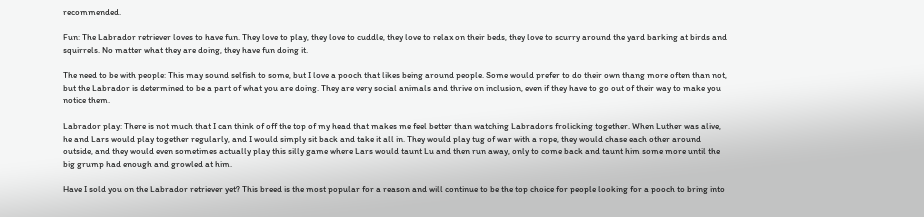recommended.

Fun: The Labrador retriever loves to have fun. They love to play, they love to cuddle, they love to relax on their beds, they love to scurry around the yard barking at birds and squirrels. No matter what they are doing, they have fun doing it.

The need to be with people: This may sound selfish to some, but I love a pooch that likes being around people. Some would prefer to do their own thang more often than not, but the Labrador is determined to be a part of what you are doing. They are very social animals and thrive on inclusion, even if they have to go out of their way to make you notice them.

Labrador play: There is not much that I can think of off the top of my head that makes me feel better than watching Labradors frolicking together. When Luther was alive, he and Lars would play together regularly, and I would simply sit back and take it all in. They would play tug of war with a rope, they would chase each other around outside, and they would even sometimes actually play this silly game where Lars would taunt Lu and then run away, only to come back and taunt him some more until the big grump had enough and growled at him.

Have I sold you on the Labrador retriever yet? This breed is the most popular for a reason and will continue to be the top choice for people looking for a pooch to bring into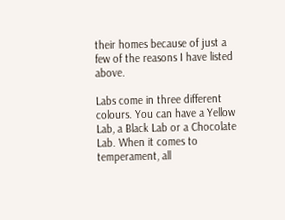their homes because of just a few of the reasons I have listed above.

Labs come in three different colours. You can have a Yellow Lab, a Black Lab or a Chocolate Lab. When it comes to temperament, all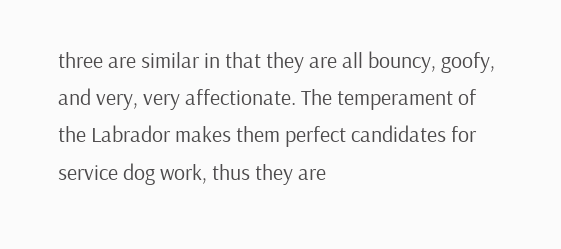three are similar in that they are all bouncy, goofy, and very, very affectionate. The temperament of the Labrador makes them perfect candidates for service dog work, thus they are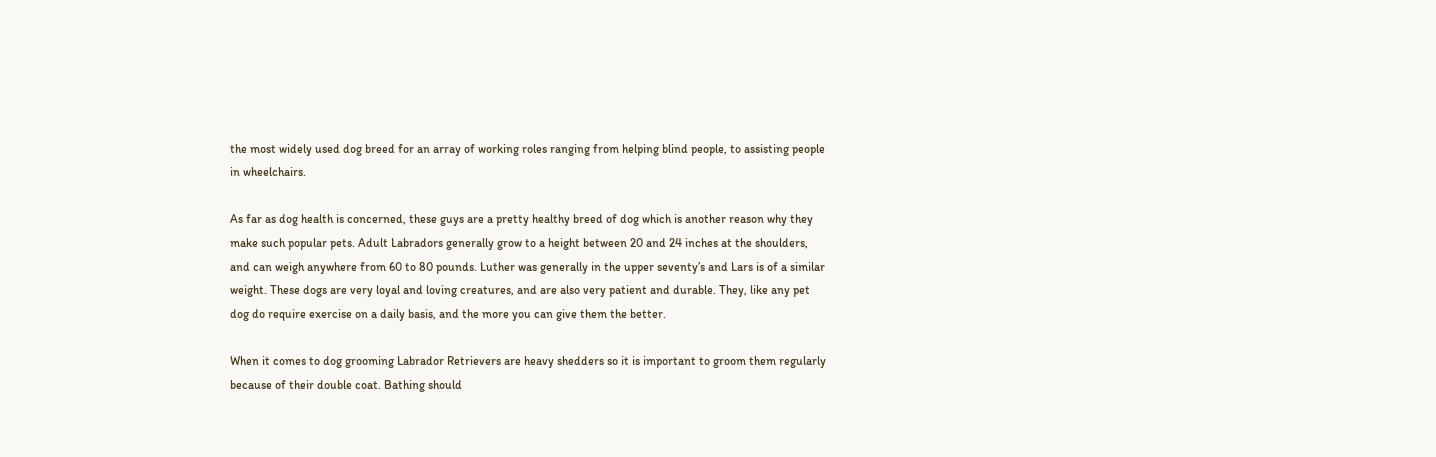the most widely used dog breed for an array of working roles ranging from helping blind people, to assisting people in wheelchairs.

As far as dog health is concerned, these guys are a pretty healthy breed of dog which is another reason why they make such popular pets. Adult Labradors generally grow to a height between 20 and 24 inches at the shoulders, and can weigh anywhere from 60 to 80 pounds. Luther was generally in the upper seventy’s and Lars is of a similar weight. These dogs are very loyal and loving creatures, and are also very patient and durable. They, like any pet dog do require exercise on a daily basis, and the more you can give them the better.

When it comes to dog grooming Labrador Retrievers are heavy shedders so it is important to groom them regularly because of their double coat. Bathing should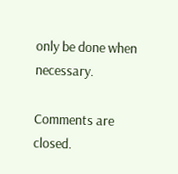only be done when necessary.

Comments are closed.